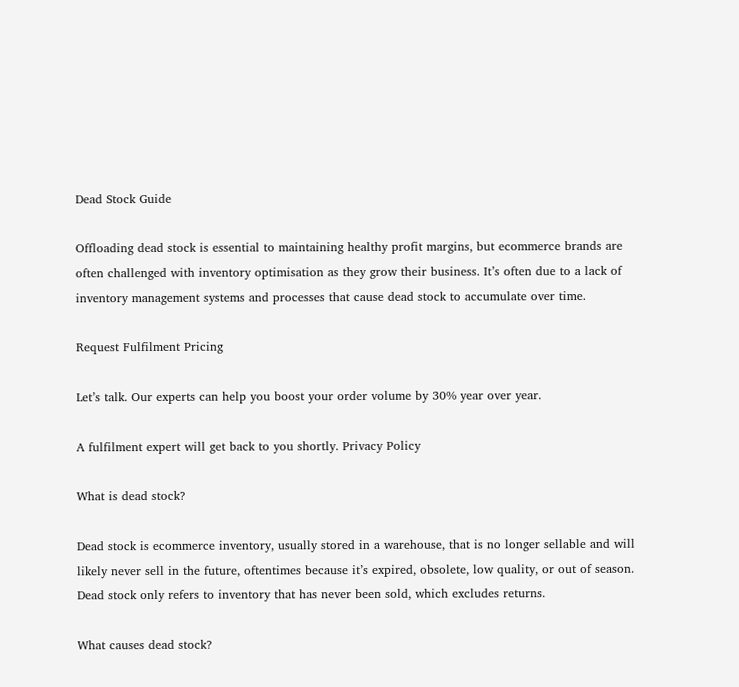Dead Stock Guide

Offloading dead stock is essential to maintaining healthy profit margins, but ecommerce brands are often challenged with inventory optimisation as they grow their business. It’s often due to a lack of inventory management systems and processes that cause dead stock to accumulate over time.

Request Fulfilment Pricing

Let’s talk. Our experts can help you boost your order volume by 30% year over year.

A fulfilment expert will get back to you shortly. Privacy Policy

What is dead stock?

Dead stock is ecommerce inventory, usually stored in a warehouse, that is no longer sellable and will likely never sell in the future, oftentimes because it’s expired, obsolete, low quality, or out of season. Dead stock only refers to inventory that has never been sold, which excludes returns.

What causes dead stock?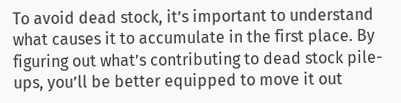To avoid dead stock, it’s important to understand what causes it to accumulate in the first place. By figuring out what’s contributing to dead stock pile-ups, you’ll be better equipped to move it out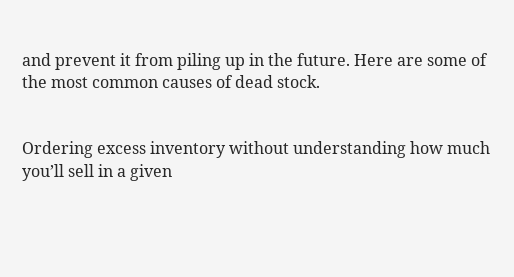and prevent it from piling up in the future. Here are some of the most common causes of dead stock.


Ordering excess inventory without understanding how much you’ll sell in a given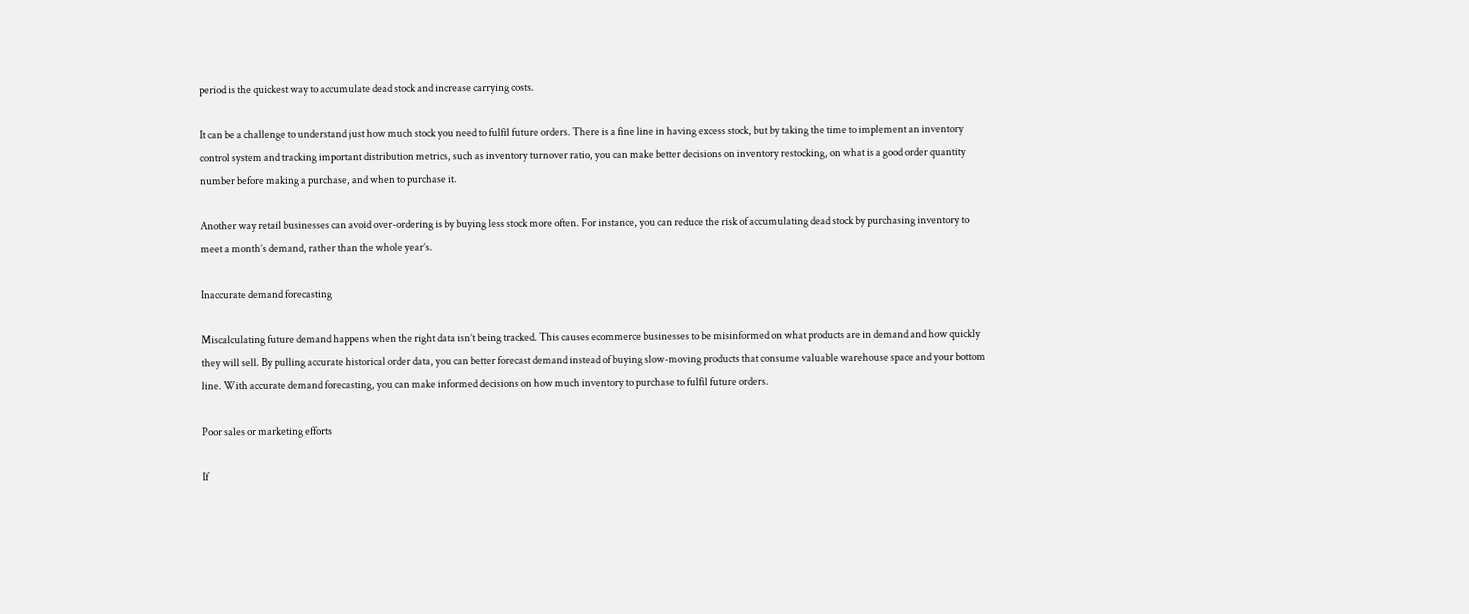period is the quickest way to accumulate dead stock and increase carrying costs.

It can be a challenge to understand just how much stock you need to fulfil future orders. There is a fine line in having excess stock, but by taking the time to implement an inventory control system and tracking important distribution metrics, such as inventory turnover ratio, you can make better decisions on inventory restocking, on what is a good order quantity number before making a purchase, and when to purchase it.

Another way retail businesses can avoid over-ordering is by buying less stock more often. For instance, you can reduce the risk of accumulating dead stock by purchasing inventory to meet a month’s demand, rather than the whole year’s.

Inaccurate demand forecasting

Miscalculating future demand happens when the right data isn’t being tracked. This causes ecommerce businesses to be misinformed on what products are in demand and how quickly they will sell. By pulling accurate historical order data, you can better forecast demand instead of buying slow-moving products that consume valuable warehouse space and your bottom line. With accurate demand forecasting, you can make informed decisions on how much inventory to purchase to fulfil future orders.

Poor sales or marketing efforts

If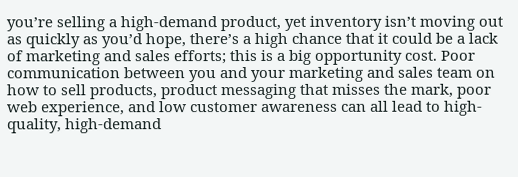you’re selling a high-demand product, yet inventory isn’t moving out as quickly as you’d hope, there’s a high chance that it could be a lack of marketing and sales efforts; this is a big opportunity cost. Poor communication between you and your marketing and sales team on how to sell products, product messaging that misses the mark, poor web experience, and low customer awareness can all lead to high-quality, high-demand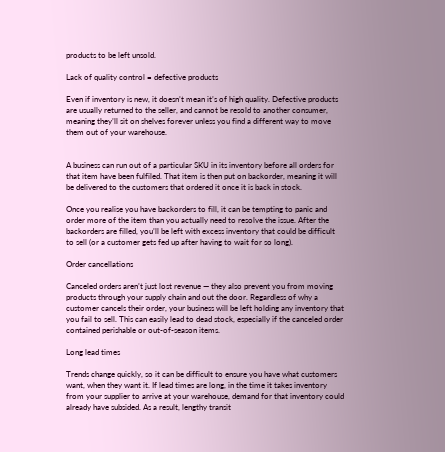products to be left unsold.

Lack of quality control = defective products

Even if inventory is new, it doesn’t mean it’s of high quality. Defective products are usually returned to the seller, and cannot be resold to another consumer, meaning they’ll sit on shelves forever unless you find a different way to move them out of your warehouse.


A business can run out of a particular SKU in its inventory before all orders for that item have been fulfiled. That item is then put on backorder, meaning it will be delivered to the customers that ordered it once it is back in stock.

Once you realise you have backorders to fill, it can be tempting to panic and order more of the item than you actually need to resolve the issue. After the backorders are filled, you’ll be left with excess inventory that could be difficult to sell (or a customer gets fed up after having to wait for so long).

Order cancellations

Canceled orders aren’t just lost revenue — they also prevent you from moving products through your supply chain and out the door. Regardless of why a customer cancels their order, your business will be left holding any inventory that you fail to sell. This can easily lead to dead stock, especially if the canceled order contained perishable or out-of-season items.

Long lead times

Trends change quickly, so it can be difficult to ensure you have what customers want, when they want it. If lead times are long, in the time it takes inventory from your supplier to arrive at your warehouse, demand for that inventory could already have subsided. As a result, lengthy transit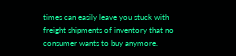times can easily leave you stuck with freight shipments of inventory that no consumer wants to buy anymore.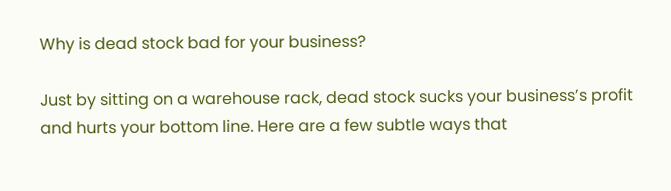Why is dead stock bad for your business?

Just by sitting on a warehouse rack, dead stock sucks your business’s profit and hurts your bottom line. Here are a few subtle ways that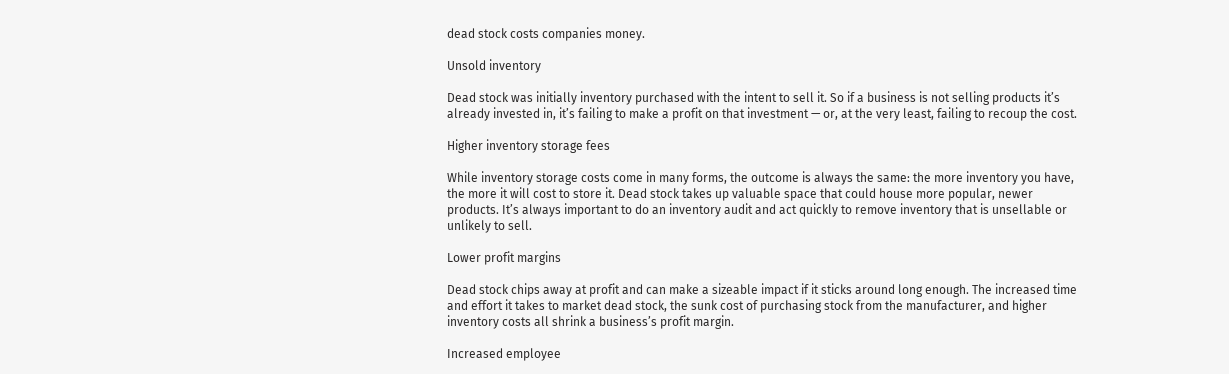dead stock costs companies money.

Unsold inventory

Dead stock was initially inventory purchased with the intent to sell it. So if a business is not selling products it’s already invested in, it’s failing to make a profit on that investment — or, at the very least, failing to recoup the cost.

Higher inventory storage fees

While inventory storage costs come in many forms, the outcome is always the same: the more inventory you have, the more it will cost to store it. Dead stock takes up valuable space that could house more popular, newer products. It’s always important to do an inventory audit and act quickly to remove inventory that is unsellable or unlikely to sell.

Lower profit margins

Dead stock chips away at profit and can make a sizeable impact if it sticks around long enough. The increased time and effort it takes to market dead stock, the sunk cost of purchasing stock from the manufacturer, and higher inventory costs all shrink a business’s profit margin.

Increased employee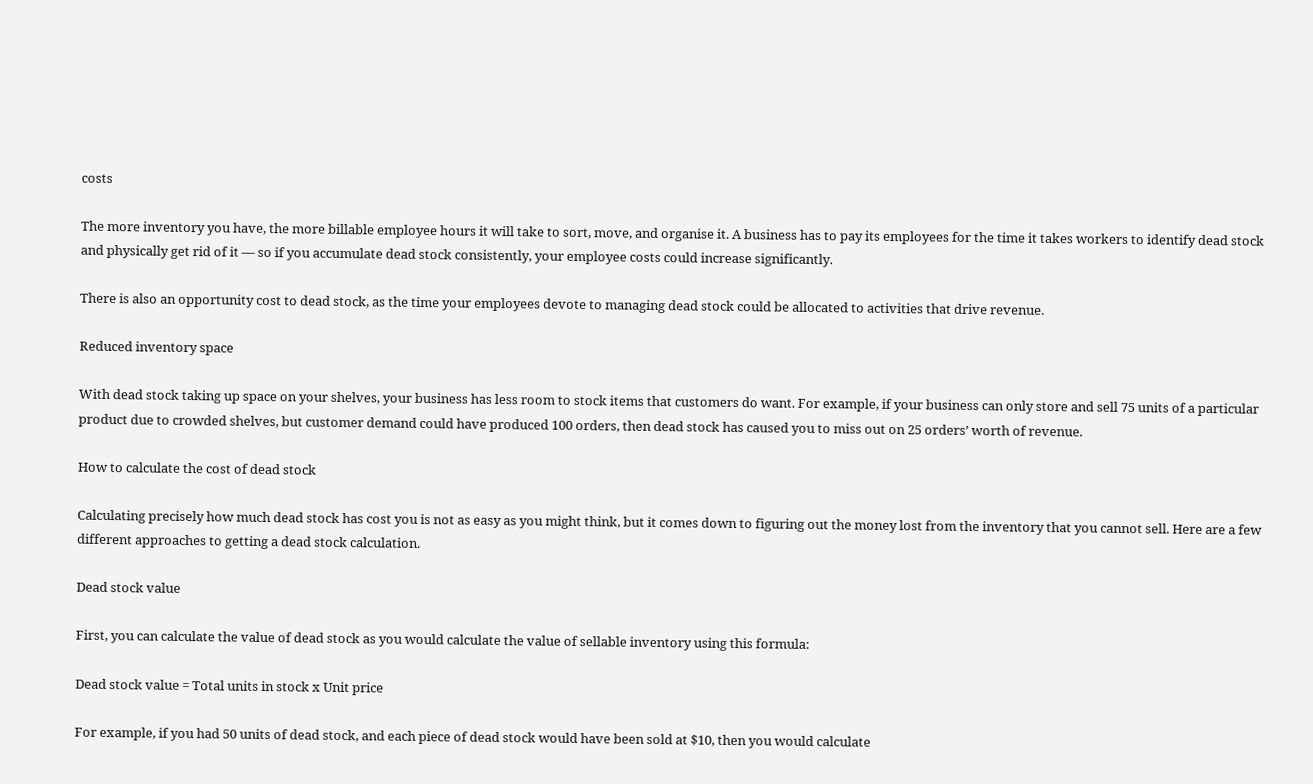costs

The more inventory you have, the more billable employee hours it will take to sort, move, and organise it. A business has to pay its employees for the time it takes workers to identify dead stock and physically get rid of it — so if you accumulate dead stock consistently, your employee costs could increase significantly.

There is also an opportunity cost to dead stock, as the time your employees devote to managing dead stock could be allocated to activities that drive revenue.

Reduced inventory space

With dead stock taking up space on your shelves, your business has less room to stock items that customers do want. For example, if your business can only store and sell 75 units of a particular product due to crowded shelves, but customer demand could have produced 100 orders, then dead stock has caused you to miss out on 25 orders’ worth of revenue.

How to calculate the cost of dead stock

Calculating precisely how much dead stock has cost you is not as easy as you might think, but it comes down to figuring out the money lost from the inventory that you cannot sell. Here are a few different approaches to getting a dead stock calculation.

Dead stock value

First, you can calculate the value of dead stock as you would calculate the value of sellable inventory using this formula:

Dead stock value = Total units in stock x Unit price

For example, if you had 50 units of dead stock, and each piece of dead stock would have been sold at $10, then you would calculate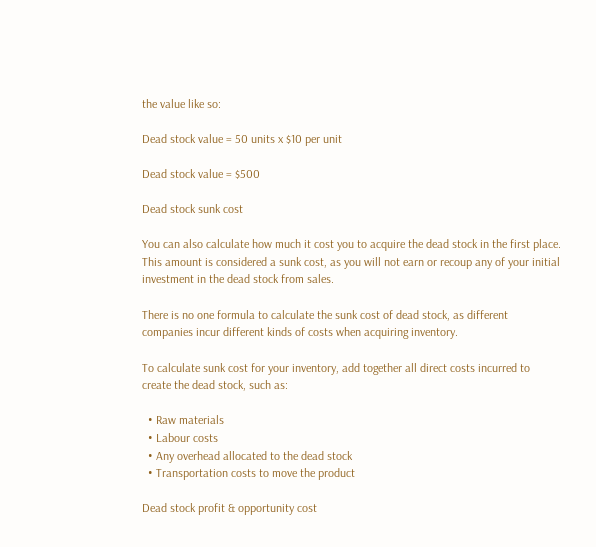the value like so:

Dead stock value = 50 units x $10 per unit

Dead stock value = $500

Dead stock sunk cost

You can also calculate how much it cost you to acquire the dead stock in the first place. This amount is considered a sunk cost, as you will not earn or recoup any of your initial investment in the dead stock from sales.

There is no one formula to calculate the sunk cost of dead stock, as different companies incur different kinds of costs when acquiring inventory.

To calculate sunk cost for your inventory, add together all direct costs incurred to create the dead stock, such as:

  • Raw materials
  • Labour costs
  • Any overhead allocated to the dead stock
  • Transportation costs to move the product

Dead stock profit & opportunity cost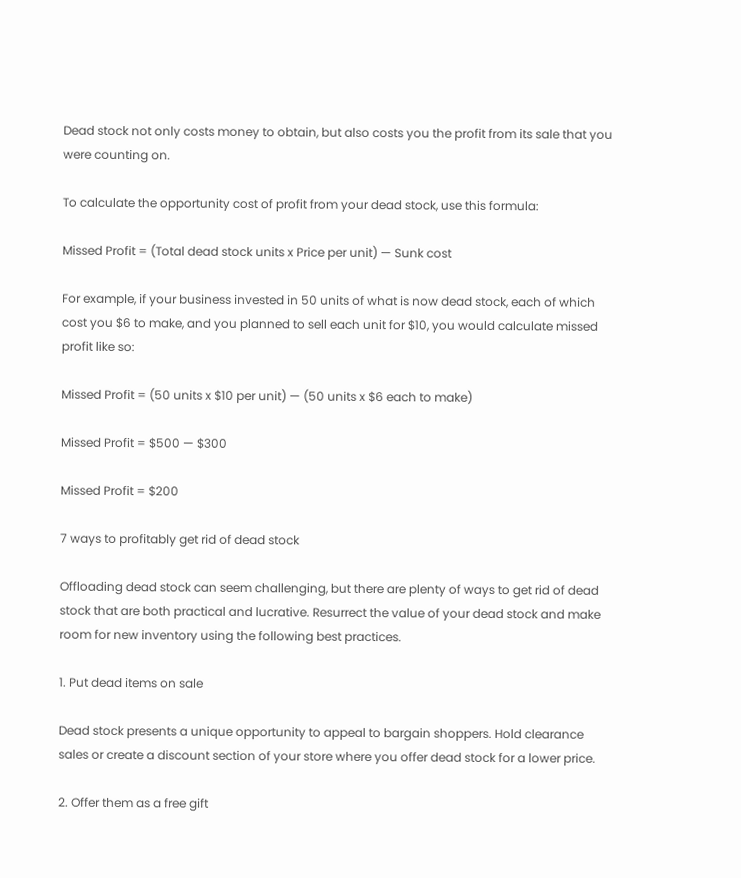Dead stock not only costs money to obtain, but also costs you the profit from its sale that you were counting on.

To calculate the opportunity cost of profit from your dead stock, use this formula:

Missed Profit = (Total dead stock units x Price per unit) — Sunk cost

For example, if your business invested in 50 units of what is now dead stock, each of which cost you $6 to make, and you planned to sell each unit for $10, you would calculate missed profit like so:

Missed Profit = (50 units x $10 per unit) — (50 units x $6 each to make)

Missed Profit = $500 — $300

Missed Profit = $200

7 ways to profitably get rid of dead stock

Offloading dead stock can seem challenging, but there are plenty of ways to get rid of dead stock that are both practical and lucrative. Resurrect the value of your dead stock and make room for new inventory using the following best practices.

1. Put dead items on sale

Dead stock presents a unique opportunity to appeal to bargain shoppers. Hold clearance sales or create a discount section of your store where you offer dead stock for a lower price.

2. Offer them as a free gift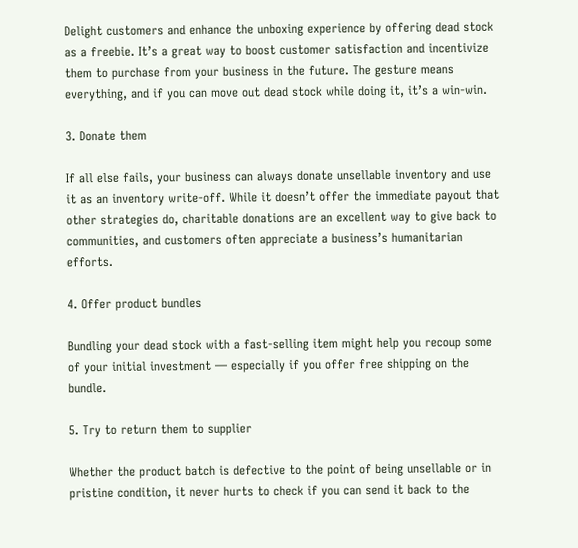Delight customers and enhance the unboxing experience by offering dead stock as a freebie. It’s a great way to boost customer satisfaction and incentivize them to purchase from your business in the future. The gesture means everything, and if you can move out dead stock while doing it, it’s a win-win.

3. Donate them

If all else fails, your business can always donate unsellable inventory and use it as an inventory write-off. While it doesn’t offer the immediate payout that other strategies do, charitable donations are an excellent way to give back to communities, and customers often appreciate a business’s humanitarian efforts.

4. Offer product bundles

Bundling your dead stock with a fast-selling item might help you recoup some of your initial investment — especially if you offer free shipping on the bundle.

5. Try to return them to supplier

Whether the product batch is defective to the point of being unsellable or in pristine condition, it never hurts to check if you can send it back to the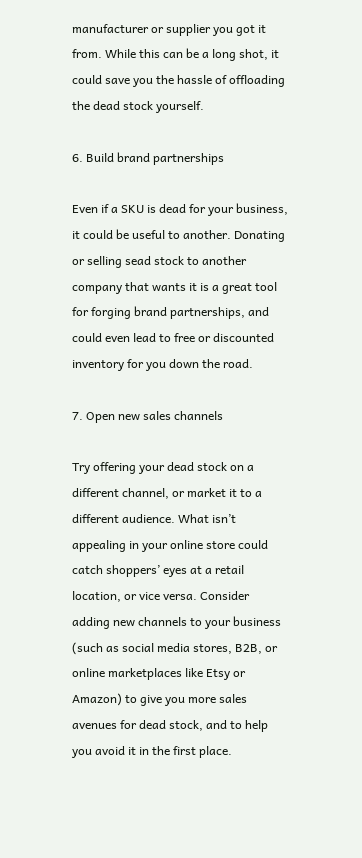manufacturer or supplier you got it from. While this can be a long shot, it could save you the hassle of offloading the dead stock yourself.

6. Build brand partnerships

Even if a SKU is dead for your business, it could be useful to another. Donating or selling sead stock to another company that wants it is a great tool for forging brand partnerships, and could even lead to free or discounted inventory for you down the road.

7. Open new sales channels

Try offering your dead stock on a different channel, or market it to a different audience. What isn’t appealing in your online store could catch shoppers’ eyes at a retail location, or vice versa. Consider adding new channels to your business (such as social media stores, B2B, or online marketplaces like Etsy or Amazon) to give you more sales avenues for dead stock, and to help you avoid it in the first place.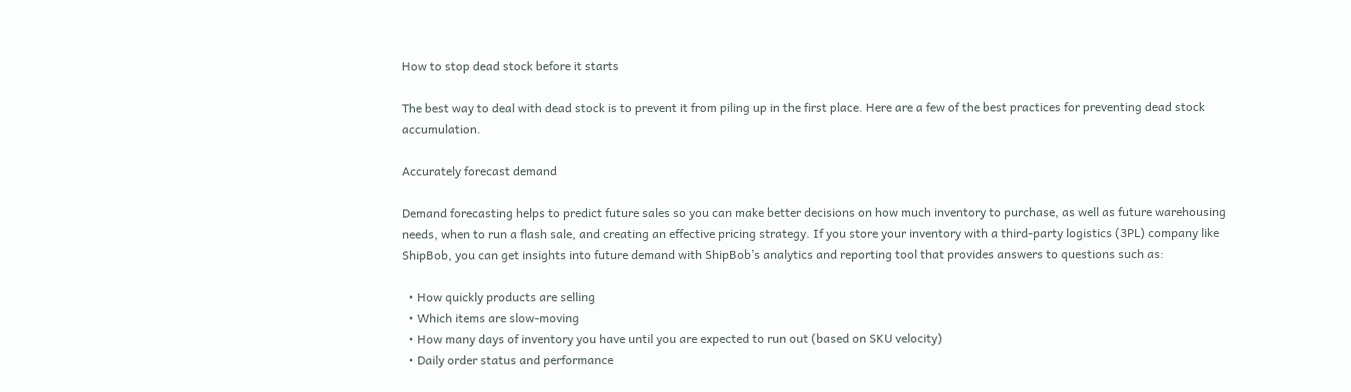How to stop dead stock before it starts

The best way to deal with dead stock is to prevent it from piling up in the first place. Here are a few of the best practices for preventing dead stock accumulation.

Accurately forecast demand

Demand forecasting helps to predict future sales so you can make better decisions on how much inventory to purchase, as well as future warehousing needs, when to run a flash sale, and creating an effective pricing strategy. If you store your inventory with a third-party logistics (3PL) company like ShipBob, you can get insights into future demand with ShipBob’s analytics and reporting tool that provides answers to questions such as:

  • How quickly products are selling
  • Which items are slow-moving
  • How many days of inventory you have until you are expected to run out (based on SKU velocity)
  • Daily order status and performance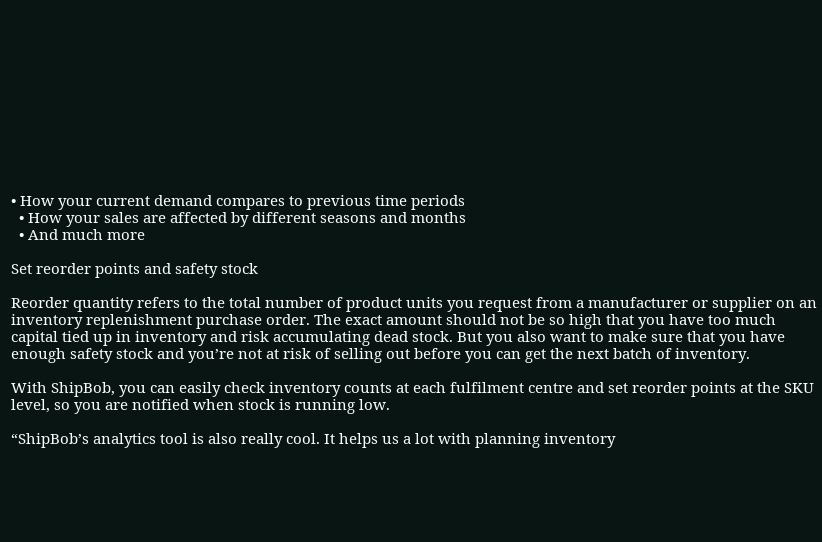• How your current demand compares to previous time periods
  • How your sales are affected by different seasons and months
  • And much more

Set reorder points and safety stock

Reorder quantity refers to the total number of product units you request from a manufacturer or supplier on an inventory replenishment purchase order. The exact amount should not be so high that you have too much capital tied up in inventory and risk accumulating dead stock. But you also want to make sure that you have enough safety stock and you’re not at risk of selling out before you can get the next batch of inventory.

With ShipBob, you can easily check inventory counts at each fulfilment centre and set reorder points at the SKU level, so you are notified when stock is running low.

“ShipBob’s analytics tool is also really cool. It helps us a lot with planning inventory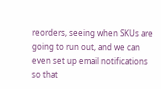reorders, seeing when SKUs are going to run out, and we can even set up email notifications so that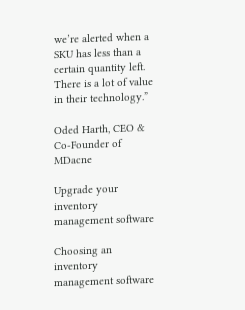we’re alerted when a SKU has less than a certain quantity left. There is a lot of value in their technology.”

Oded Harth, CEO & Co-Founder of MDacne

Upgrade your inventory management software

Choosing an inventory management software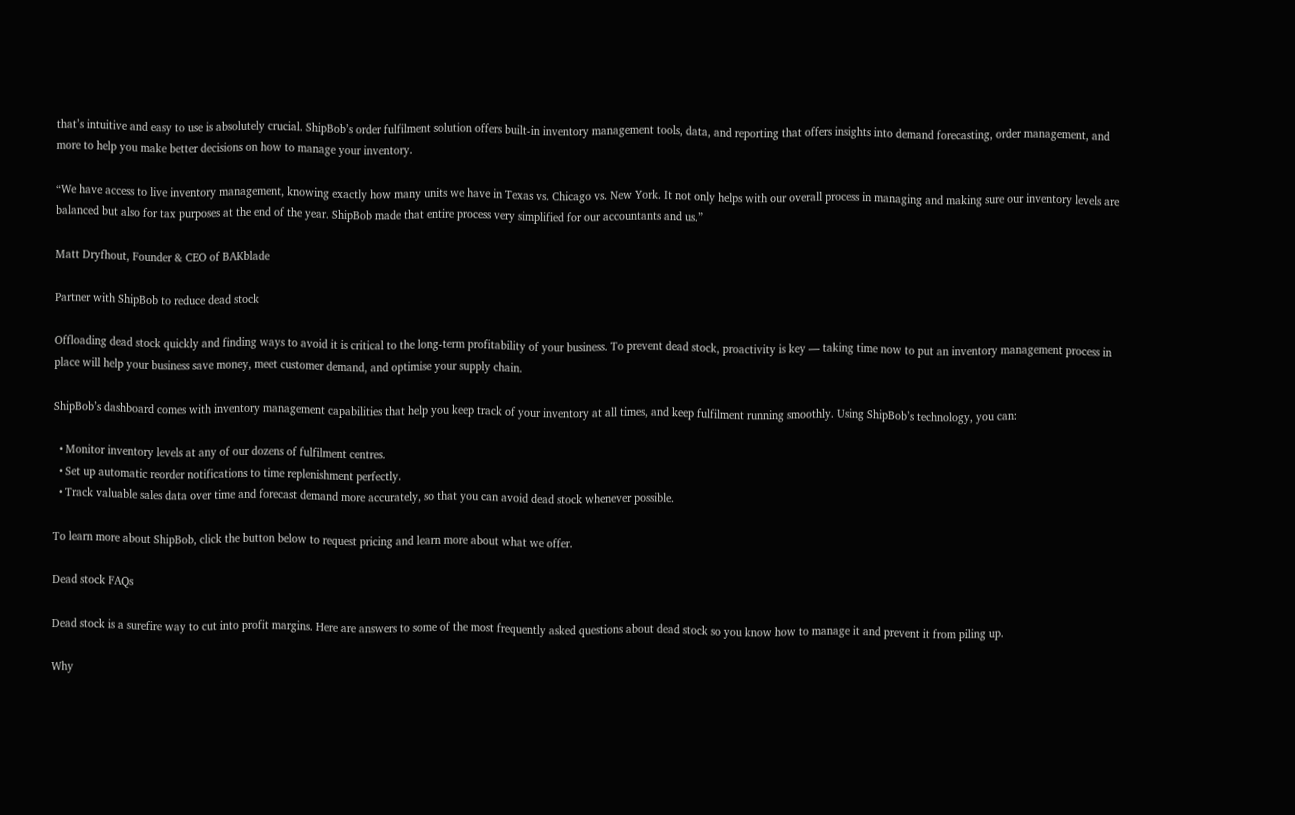that’s intuitive and easy to use is absolutely crucial. ShipBob’s order fulfilment solution offers built-in inventory management tools, data, and reporting that offers insights into demand forecasting, order management, and more to help you make better decisions on how to manage your inventory.

“We have access to live inventory management, knowing exactly how many units we have in Texas vs. Chicago vs. New York. It not only helps with our overall process in managing and making sure our inventory levels are balanced but also for tax purposes at the end of the year. ShipBob made that entire process very simplified for our accountants and us.”

Matt Dryfhout, Founder & CEO of BAKblade

Partner with ShipBob to reduce dead stock

Offloading dead stock quickly and finding ways to avoid it is critical to the long-term profitability of your business. To prevent dead stock, proactivity is key — taking time now to put an inventory management process in place will help your business save money, meet customer demand, and optimise your supply chain.

ShipBob’s dashboard comes with inventory management capabilities that help you keep track of your inventory at all times, and keep fulfilment running smoothly. Using ShipBob’s technology, you can:

  • Monitor inventory levels at any of our dozens of fulfilment centres.
  • Set up automatic reorder notifications to time replenishment perfectly.
  • Track valuable sales data over time and forecast demand more accurately, so that you can avoid dead stock whenever possible.

To learn more about ShipBob, click the button below to request pricing and learn more about what we offer.

Dead stock FAQs

Dead stock is a surefire way to cut into profit margins. Here are answers to some of the most frequently asked questions about dead stock so you know how to manage it and prevent it from piling up.

Why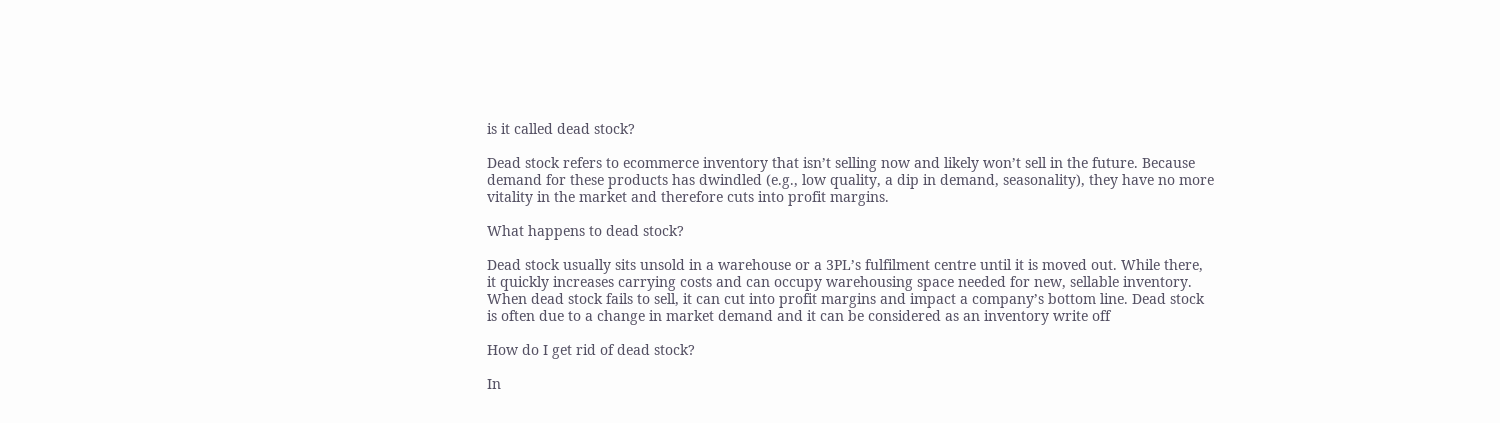is it called dead stock?

Dead stock refers to ecommerce inventory that isn’t selling now and likely won’t sell in the future. Because demand for these products has dwindled (e.g., low quality, a dip in demand, seasonality), they have no more vitality in the market and therefore cuts into profit margins.

What happens to dead stock?

Dead stock usually sits unsold in a warehouse or a 3PL’s fulfilment centre until it is moved out. While there, it quickly increases carrying costs and can occupy warehousing space needed for new, sellable inventory. When dead stock fails to sell, it can cut into profit margins and impact a company’s bottom line. Dead stock is often due to a change in market demand and it can be considered as an inventory write off

How do I get rid of dead stock?

In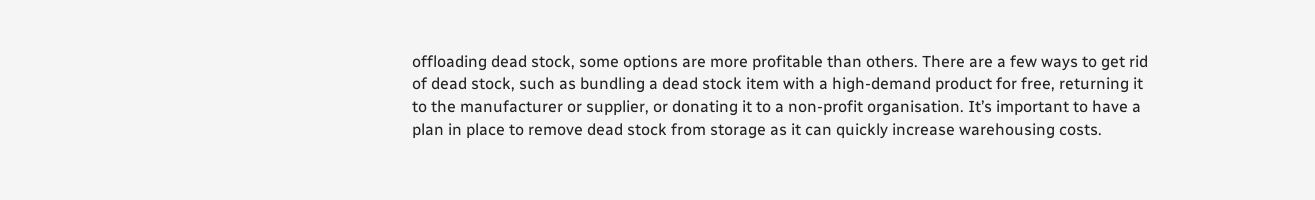offloading dead stock, some options are more profitable than others. There are a few ways to get rid of dead stock, such as bundling a dead stock item with a high-demand product for free, returning it to the manufacturer or supplier, or donating it to a non-profit organisation. It’s important to have a plan in place to remove dead stock from storage as it can quickly increase warehousing costs.